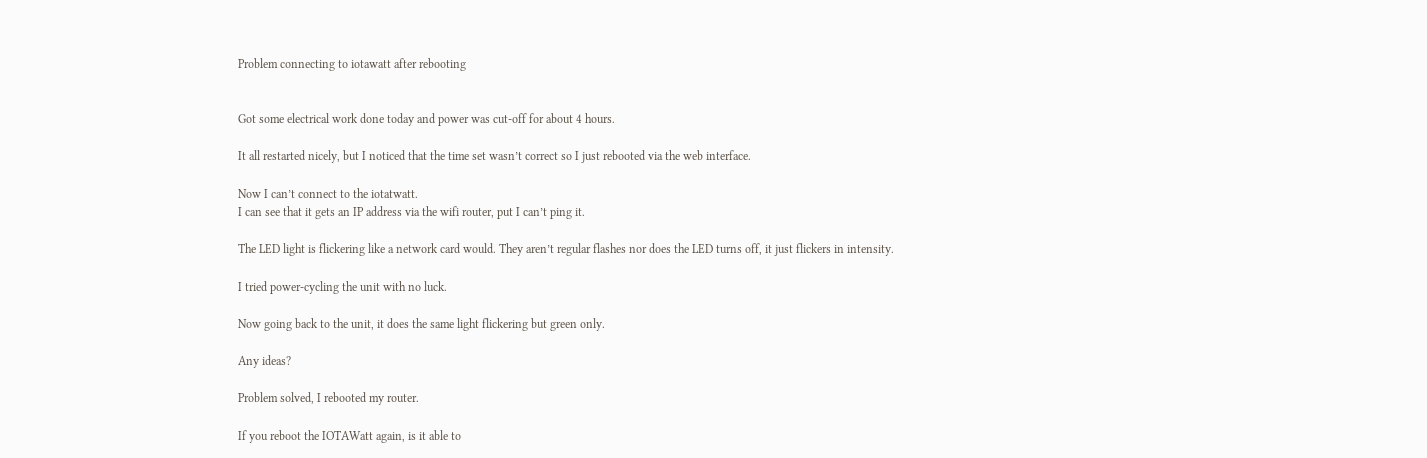Problem connecting to iotawatt after rebooting


Got some electrical work done today and power was cut-off for about 4 hours.

It all restarted nicely, but I noticed that the time set wasn’t correct so I just rebooted via the web interface.

Now I can’t connect to the iotatwatt.
I can see that it gets an IP address via the wifi router, put I can’t ping it.

The LED light is flickering like a network card would. They aren’t regular flashes nor does the LED turns off, it just flickers in intensity.

I tried power-cycling the unit with no luck.

Now going back to the unit, it does the same light flickering but green only.

Any ideas?

Problem solved, I rebooted my router.

If you reboot the IOTAWatt again, is it able to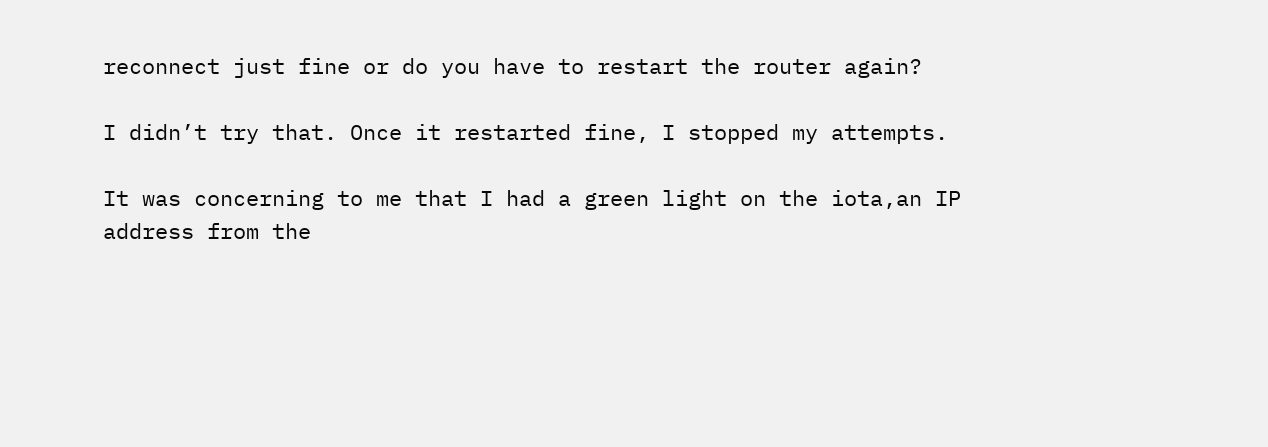reconnect just fine or do you have to restart the router again?

I didn’t try that. Once it restarted fine, I stopped my attempts.

It was concerning to me that I had a green light on the iota,an IP address from the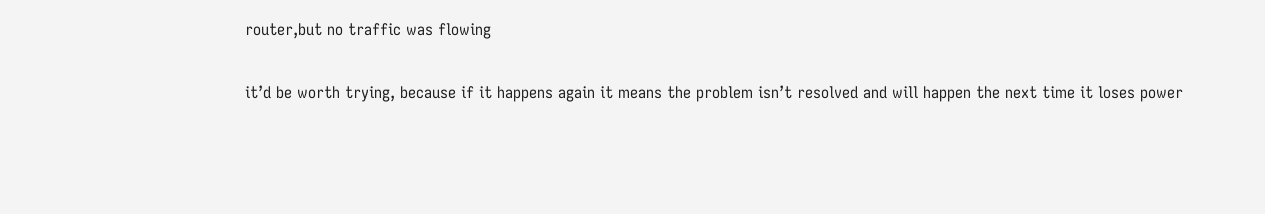router,but no traffic was flowing

it’d be worth trying, because if it happens again it means the problem isn’t resolved and will happen the next time it loses power